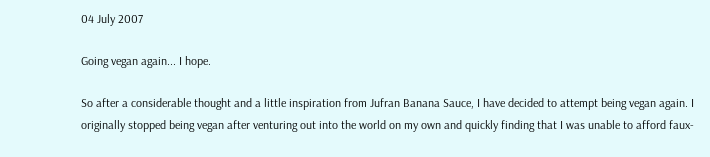04 July 2007

Going vegan again... I hope.

So after a considerable thought and a little inspiration from Jufran Banana Sauce, I have decided to attempt being vegan again. I originally stopped being vegan after venturing out into the world on my own and quickly finding that I was unable to afford faux-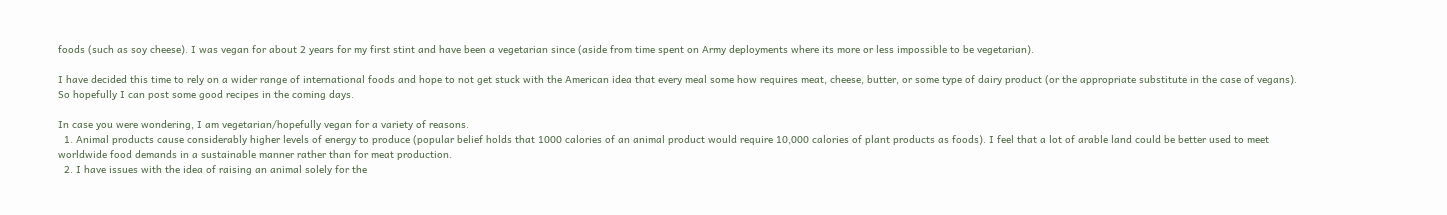foods (such as soy cheese). I was vegan for about 2 years for my first stint and have been a vegetarian since (aside from time spent on Army deployments where its more or less impossible to be vegetarian).

I have decided this time to rely on a wider range of international foods and hope to not get stuck with the American idea that every meal some how requires meat, cheese, butter, or some type of dairy product (or the appropriate substitute in the case of vegans). So hopefully I can post some good recipes in the coming days.

In case you were wondering, I am vegetarian/hopefully vegan for a variety of reasons.
  1. Animal products cause considerably higher levels of energy to produce (popular belief holds that 1000 calories of an animal product would require 10,000 calories of plant products as foods). I feel that a lot of arable land could be better used to meet worldwide food demands in a sustainable manner rather than for meat production.
  2. I have issues with the idea of raising an animal solely for the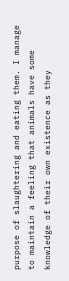purpose of slaughtering and eating them. I manage to maintain a feeling that animals have some knowledge of their own existence as they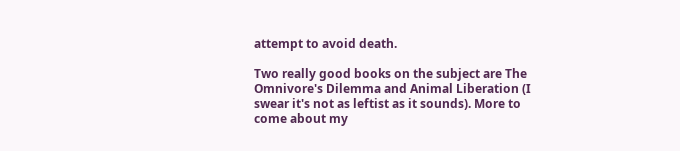attempt to avoid death.

Two really good books on the subject are The Omnivore's Dilemma and Animal Liberation (I swear it's not as leftist as it sounds). More to come about my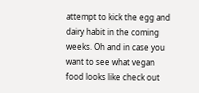attempt to kick the egg and dairy habit in the coming weeks. Oh and in case you want to see what vegan food looks like check out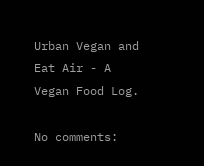Urban Vegan and Eat Air - A Vegan Food Log.

No comments: